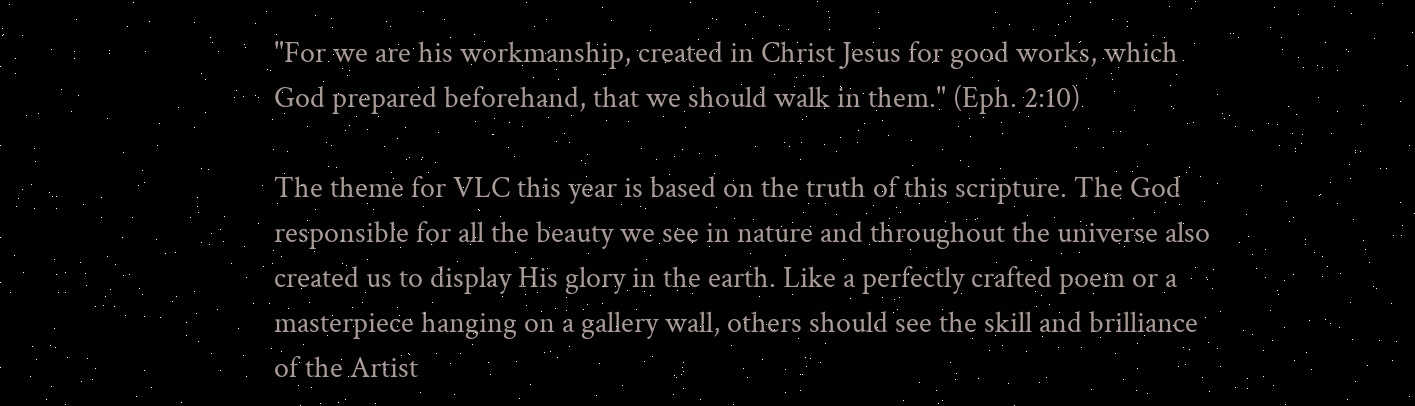"For we are his workmanship, created in Christ Jesus for good works, which God prepared beforehand, that we should walk in them." (Eph. 2:10)

The theme for VLC this year is based on the truth of this scripture. The God responsible for all the beauty we see in nature and throughout the universe also created us to display His glory in the earth. Like a perfectly crafted poem or a masterpiece hanging on a gallery wall, others should see the skill and brilliance of the Artist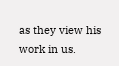as they view his work in us.